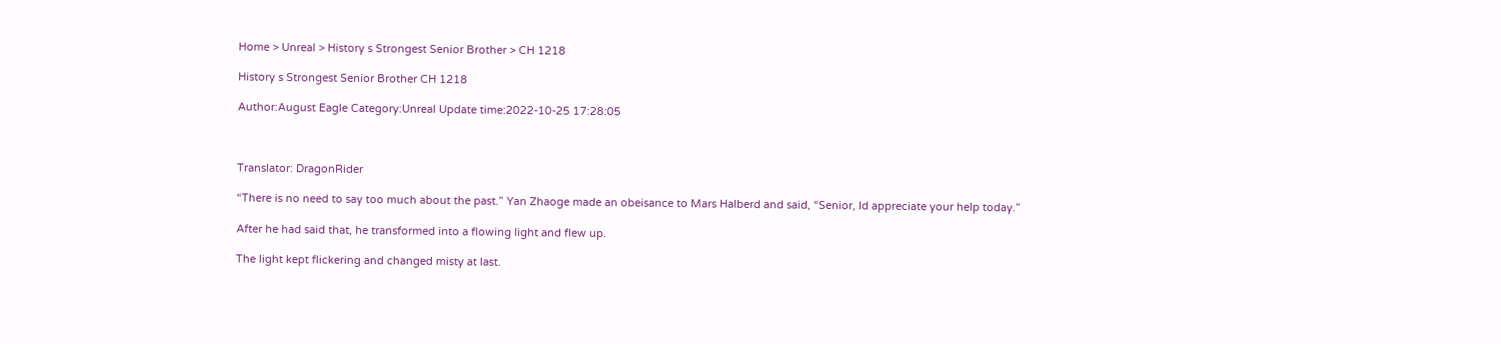Home > Unreal > History s Strongest Senior Brother > CH 1218

History s Strongest Senior Brother CH 1218

Author:August Eagle Category:Unreal Update time:2022-10-25 17:28:05



Translator: DragonRider

“There is no need to say too much about the past.” Yan Zhaoge made an obeisance to Mars Halberd and said, “Senior, Id appreciate your help today.”

After he had said that, he transformed into a flowing light and flew up.

The light kept flickering and changed misty at last.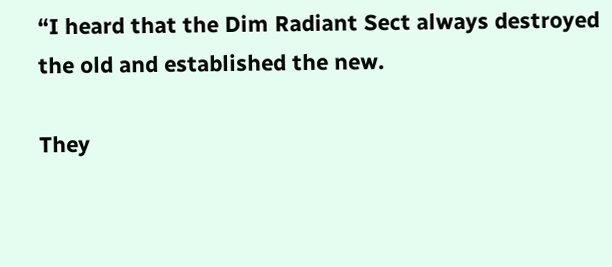“I heard that the Dim Radiant Sect always destroyed the old and established the new.

They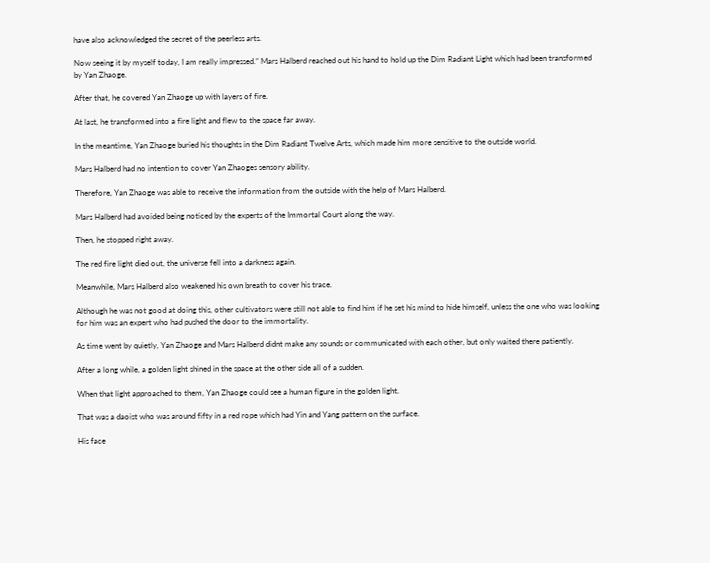have also acknowledged the secret of the peerless arts.

Now seeing it by myself today, I am really impressed.” Mars Halberd reached out his hand to hold up the Dim Radiant Light which had been transformed by Yan Zhaoge.

After that, he covered Yan Zhaoge up with layers of fire.

At last, he transformed into a fire light and flew to the space far away.

In the meantime, Yan Zhaoge buried his thoughts in the Dim Radiant Twelve Arts, which made him more sensitive to the outside world.

Mars Halberd had no intention to cover Yan Zhaoges sensory ability.

Therefore, Yan Zhaoge was able to receive the information from the outside with the help of Mars Halberd.

Mars Halberd had avoided being noticed by the experts of the Immortal Court along the way.

Then, he stopped right away.

The red fire light died out, the universe fell into a darkness again.

Meanwhile, Mars Halberd also weakened his own breath to cover his trace.

Although he was not good at doing this, other cultivators were still not able to find him if he set his mind to hide himself, unless the one who was looking for him was an expert who had pushed the door to the immortality.

As time went by quietly, Yan Zhaoge and Mars Halberd didnt make any sounds or communicated with each other, but only waited there patiently.

After a long while, a golden light shined in the space at the other side all of a sudden.

When that light approached to them, Yan Zhaoge could see a human figure in the golden light.

That was a daoist who was around fifty in a red rope which had Yin and Yang pattern on the surface.

His face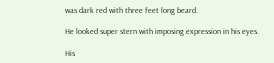was dark red with three feet long beard.

He looked super stern with imposing expression in his eyes.

His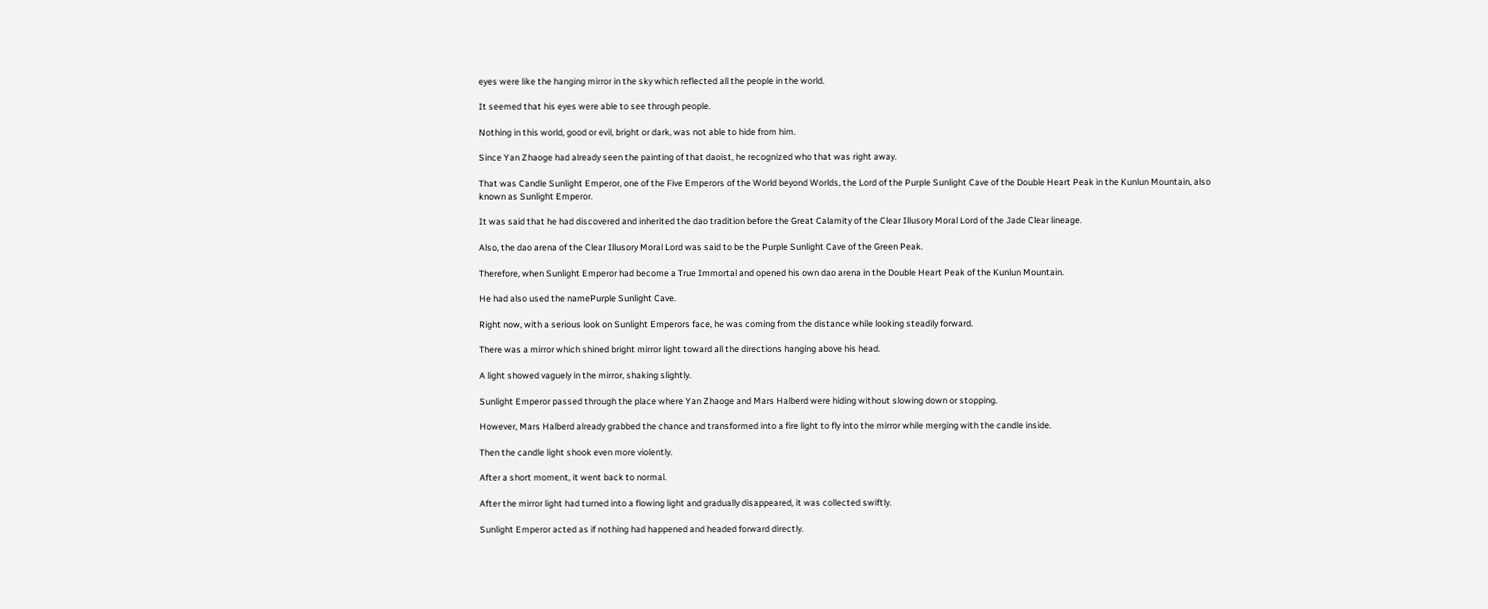eyes were like the hanging mirror in the sky which reflected all the people in the world.

It seemed that his eyes were able to see through people.

Nothing in this world, good or evil, bright or dark, was not able to hide from him.

Since Yan Zhaoge had already seen the painting of that daoist, he recognized who that was right away.

That was Candle Sunlight Emperor, one of the Five Emperors of the World beyond Worlds, the Lord of the Purple Sunlight Cave of the Double Heart Peak in the Kunlun Mountain, also known as Sunlight Emperor.

It was said that he had discovered and inherited the dao tradition before the Great Calamity of the Clear Illusory Moral Lord of the Jade Clear lineage.

Also, the dao arena of the Clear Illusory Moral Lord was said to be the Purple Sunlight Cave of the Green Peak.

Therefore, when Sunlight Emperor had become a True Immortal and opened his own dao arena in the Double Heart Peak of the Kunlun Mountain.

He had also used the namePurple Sunlight Cave.

Right now, with a serious look on Sunlight Emperors face, he was coming from the distance while looking steadily forward.

There was a mirror which shined bright mirror light toward all the directions hanging above his head.

A light showed vaguely in the mirror, shaking slightly.

Sunlight Emperor passed through the place where Yan Zhaoge and Mars Halberd were hiding without slowing down or stopping.

However, Mars Halberd already grabbed the chance and transformed into a fire light to fly into the mirror while merging with the candle inside.

Then the candle light shook even more violently.

After a short moment, it went back to normal.

After the mirror light had turned into a flowing light and gradually disappeared, it was collected swiftly.

Sunlight Emperor acted as if nothing had happened and headed forward directly.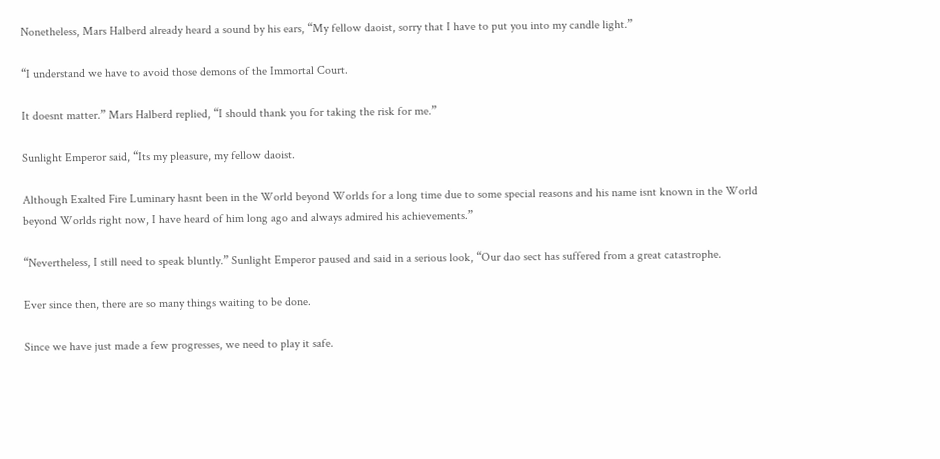Nonetheless, Mars Halberd already heard a sound by his ears, “My fellow daoist, sorry that I have to put you into my candle light.”

“I understand we have to avoid those demons of the Immortal Court.

It doesnt matter.” Mars Halberd replied, “I should thank you for taking the risk for me.”

Sunlight Emperor said, “Its my pleasure, my fellow daoist.

Although Exalted Fire Luminary hasnt been in the World beyond Worlds for a long time due to some special reasons and his name isnt known in the World beyond Worlds right now, I have heard of him long ago and always admired his achievements.”

“Nevertheless, I still need to speak bluntly.” Sunlight Emperor paused and said in a serious look, “Our dao sect has suffered from a great catastrophe.

Ever since then, there are so many things waiting to be done.

Since we have just made a few progresses, we need to play it safe.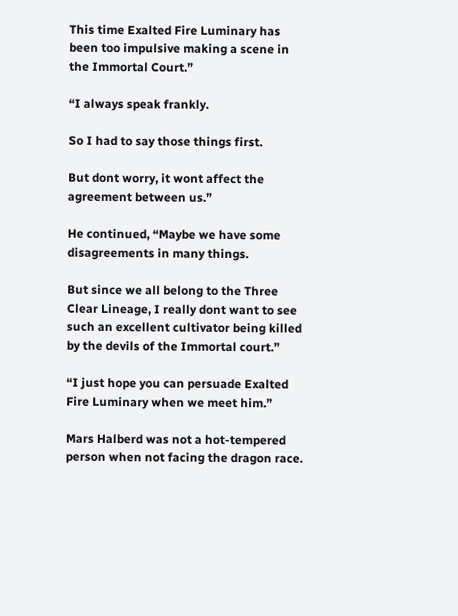This time Exalted Fire Luminary has been too impulsive making a scene in the Immortal Court.”

“I always speak frankly.

So I had to say those things first.

But dont worry, it wont affect the agreement between us.”

He continued, “Maybe we have some disagreements in many things.

But since we all belong to the Three Clear Lineage, I really dont want to see such an excellent cultivator being killed by the devils of the Immortal court.”

“I just hope you can persuade Exalted Fire Luminary when we meet him.”

Mars Halberd was not a hot-tempered person when not facing the dragon race.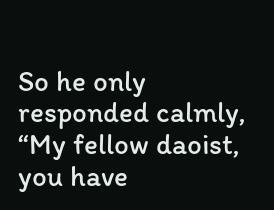So he only responded calmly, “My fellow daoist, you have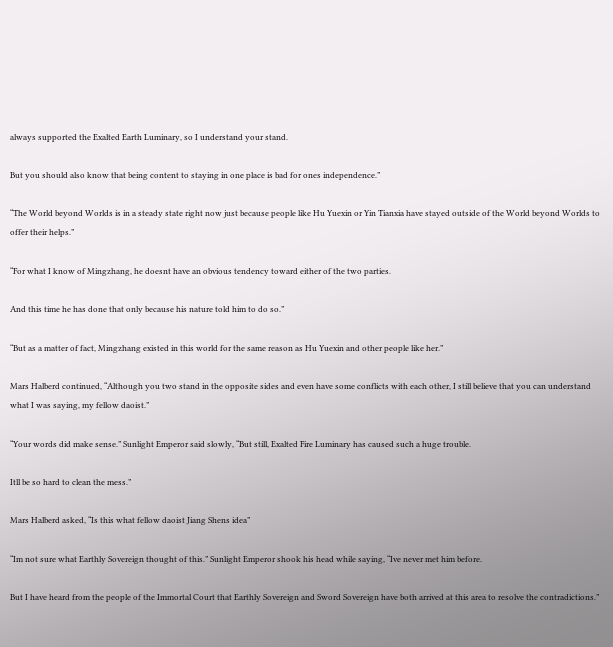always supported the Exalted Earth Luminary, so I understand your stand.

But you should also know that being content to staying in one place is bad for ones independence.”

“The World beyond Worlds is in a steady state right now just because people like Hu Yuexin or Yin Tianxia have stayed outside of the World beyond Worlds to offer their helps.”

“For what I know of Mingzhang, he doesnt have an obvious tendency toward either of the two parties.

And this time he has done that only because his nature told him to do so.”

“But as a matter of fact, Mingzhang existed in this world for the same reason as Hu Yuexin and other people like her.”

Mars Halberd continued, “Although you two stand in the opposite sides and even have some conflicts with each other, I still believe that you can understand what I was saying, my fellow daoist.”

“Your words did make sense.” Sunlight Emperor said slowly, “But still, Exalted Fire Luminary has caused such a huge trouble.

Itll be so hard to clean the mess.”

Mars Halberd asked, “Is this what fellow daoist Jiang Shens idea”

“Im not sure what Earthly Sovereign thought of this.” Sunlight Emperor shook his head while saying, “Ive never met him before.

But I have heard from the people of the Immortal Court that Earthly Sovereign and Sword Sovereign have both arrived at this area to resolve the contradictions.”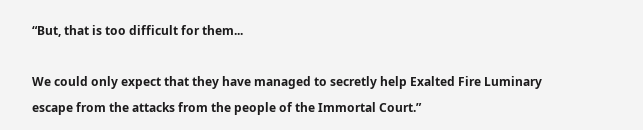“But, that is too difficult for them...

We could only expect that they have managed to secretly help Exalted Fire Luminary escape from the attacks from the people of the Immortal Court.”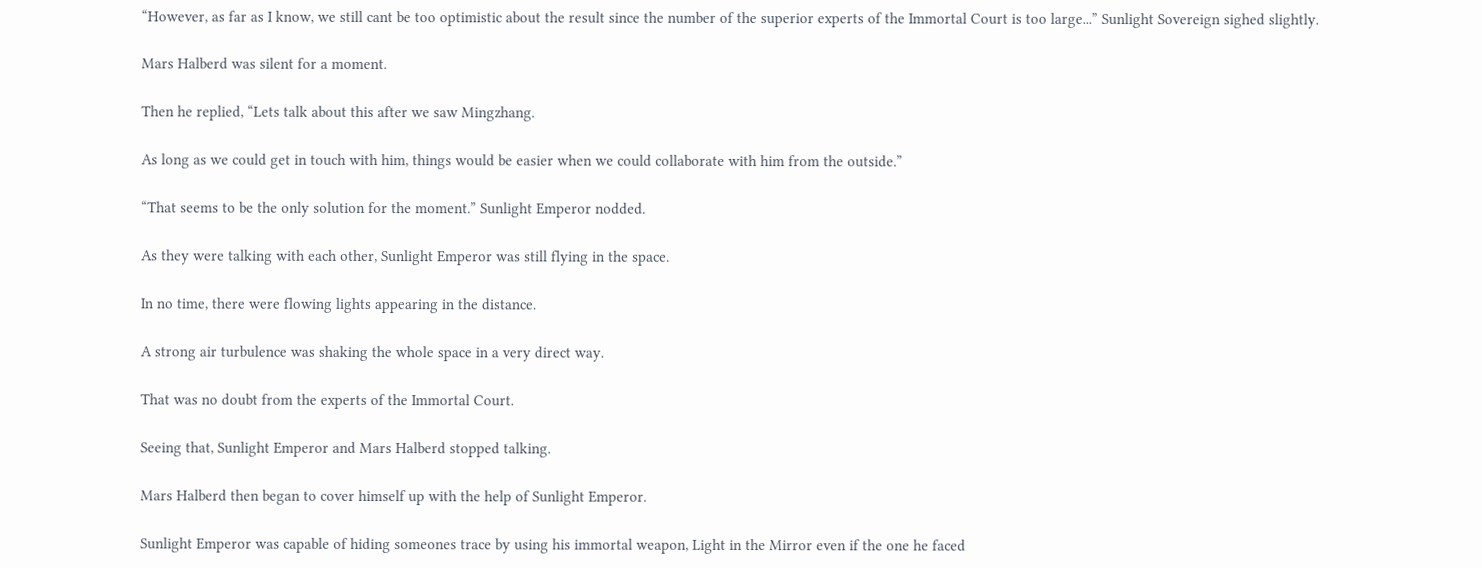“However, as far as I know, we still cant be too optimistic about the result since the number of the superior experts of the Immortal Court is too large...” Sunlight Sovereign sighed slightly.

Mars Halberd was silent for a moment.

Then he replied, “Lets talk about this after we saw Mingzhang.

As long as we could get in touch with him, things would be easier when we could collaborate with him from the outside.”

“That seems to be the only solution for the moment.” Sunlight Emperor nodded.

As they were talking with each other, Sunlight Emperor was still flying in the space.

In no time, there were flowing lights appearing in the distance.

A strong air turbulence was shaking the whole space in a very direct way.

That was no doubt from the experts of the Immortal Court.

Seeing that, Sunlight Emperor and Mars Halberd stopped talking.

Mars Halberd then began to cover himself up with the help of Sunlight Emperor.

Sunlight Emperor was capable of hiding someones trace by using his immortal weapon, Light in the Mirror even if the one he faced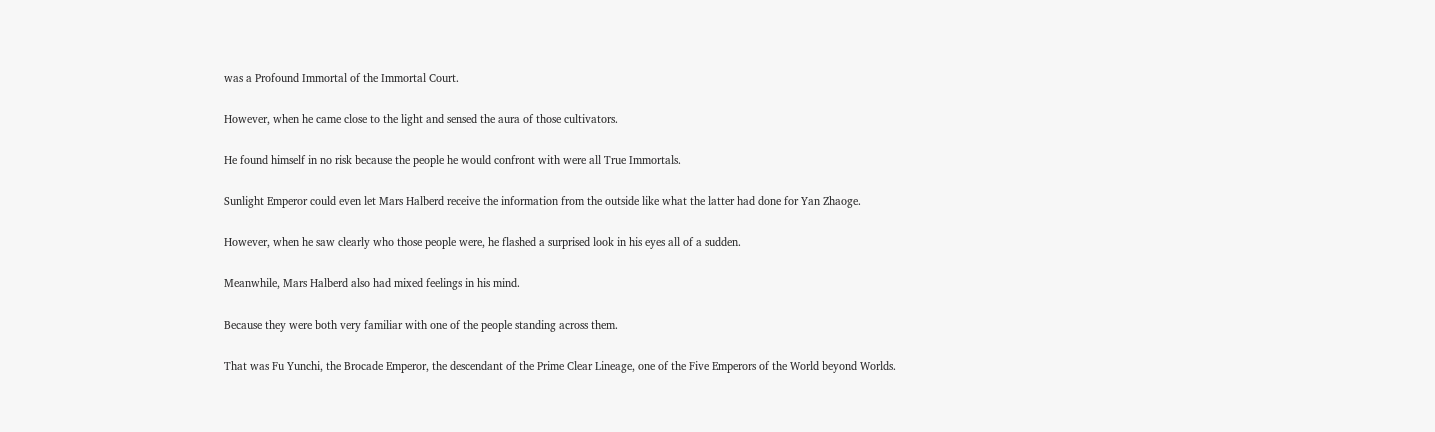was a Profound Immortal of the Immortal Court.

However, when he came close to the light and sensed the aura of those cultivators.

He found himself in no risk because the people he would confront with were all True Immortals.

Sunlight Emperor could even let Mars Halberd receive the information from the outside like what the latter had done for Yan Zhaoge.

However, when he saw clearly who those people were, he flashed a surprised look in his eyes all of a sudden.

Meanwhile, Mars Halberd also had mixed feelings in his mind.

Because they were both very familiar with one of the people standing across them.

That was Fu Yunchi, the Brocade Emperor, the descendant of the Prime Clear Lineage, one of the Five Emperors of the World beyond Worlds.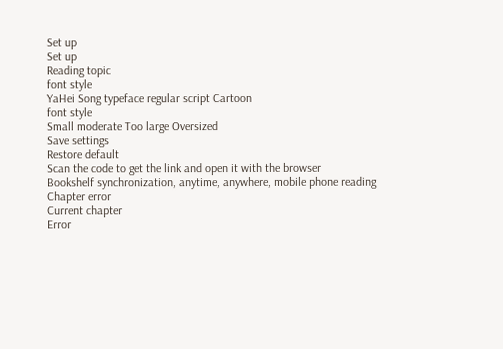Set up
Set up
Reading topic
font style
YaHei Song typeface regular script Cartoon
font style
Small moderate Too large Oversized
Save settings
Restore default
Scan the code to get the link and open it with the browser
Bookshelf synchronization, anytime, anywhere, mobile phone reading
Chapter error
Current chapter
Error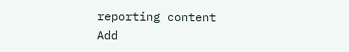reporting content
Add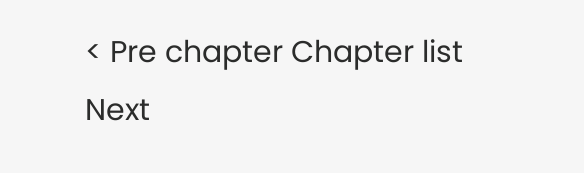< Pre chapter Chapter list Next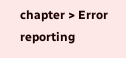chapter > Error reporting